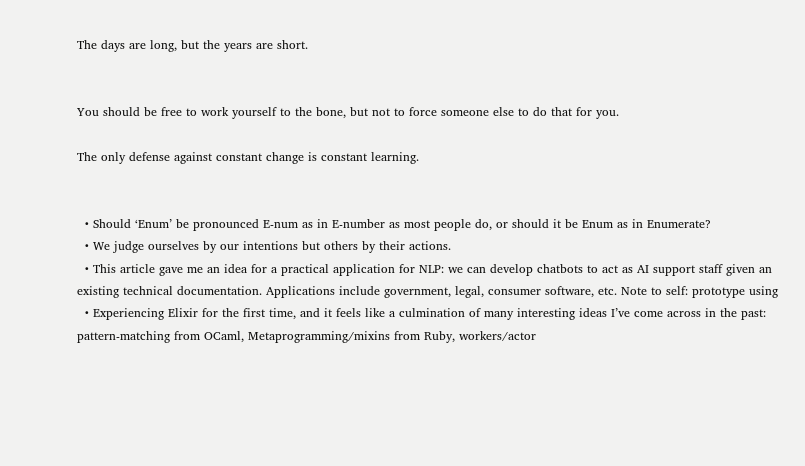The days are long, but the years are short.


You should be free to work yourself to the bone, but not to force someone else to do that for you.

The only defense against constant change is constant learning.


  • Should ‘Enum’ be pronounced E-num as in E-number as most people do, or should it be Enum as in Enumerate?
  • We judge ourselves by our intentions but others by their actions.
  • This article gave me an idea for a practical application for NLP: we can develop chatbots to act as AI support staff given an existing technical documentation. Applications include government, legal, consumer software, etc. Note to self: prototype using
  • Experiencing Elixir for the first time, and it feels like a culmination of many interesting ideas I’ve come across in the past: pattern-matching from OCaml, Metaprogramming/mixins from Ruby, workers/actor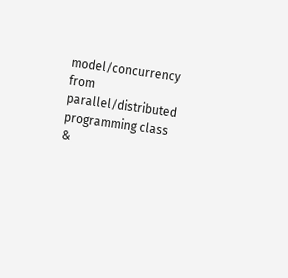model/concurrency from parallel/distributed programming class &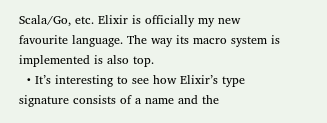Scala/Go, etc. Elixir is officially my new favourite language. The way its macro system is implemented is also top.
  • It’s interesting to see how Elixir’s type signature consists of a name and the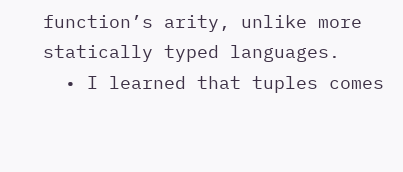function’s arity, unlike more statically typed languages.
  • I learned that tuples comes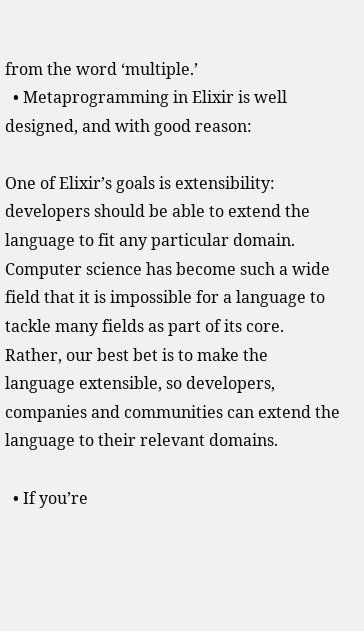from the word ‘multiple.’
  • Metaprogramming in Elixir is well designed, and with good reason:

One of Elixir’s goals is extensibility: developers should be able to extend the language to fit any particular domain. Computer science has become such a wide field that it is impossible for a language to tackle many fields as part of its core. Rather, our best bet is to make the language extensible, so developers, companies and communities can extend the language to their relevant domains.

  • If you’re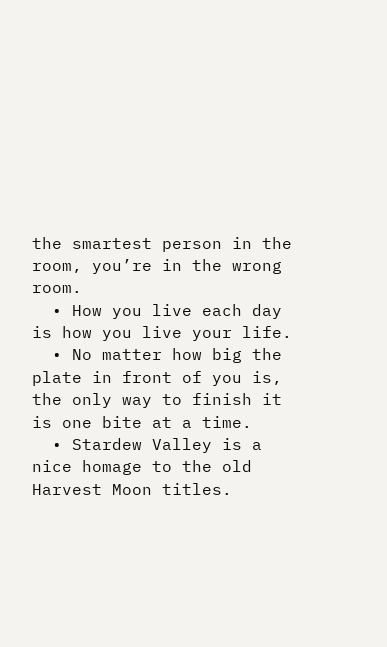the smartest person in the room, you’re in the wrong room.
  • How you live each day is how you live your life.
  • No matter how big the plate in front of you is, the only way to finish it is one bite at a time.
  • Stardew Valley is a nice homage to the old Harvest Moon titles.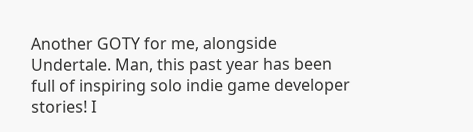Another GOTY for me, alongside Undertale. Man, this past year has been full of inspiring solo indie game developer stories! I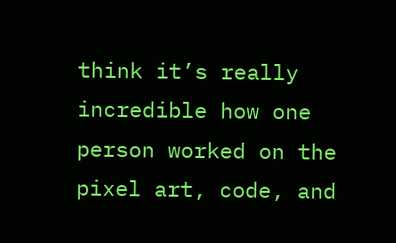think it’s really incredible how one person worked on the pixel art, code, and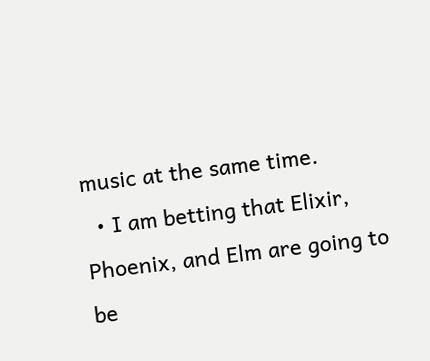music at the same time.
  • I am betting that Elixir, Phoenix, and Elm are going to be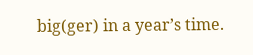big(ger) in a year’s time.